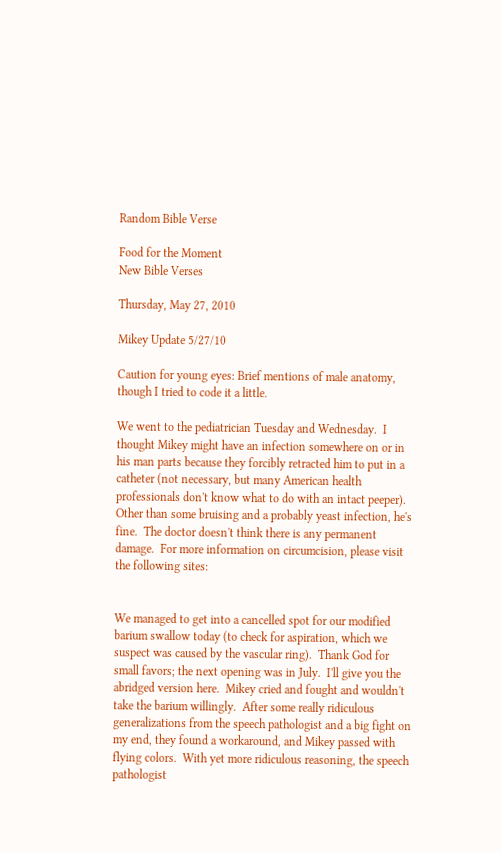Random Bible Verse

Food for the Moment
New Bible Verses

Thursday, May 27, 2010

Mikey Update 5/27/10

Caution for young eyes: Brief mentions of male anatomy, though I tried to code it a little.

We went to the pediatrician Tuesday and Wednesday.  I thought Mikey might have an infection somewhere on or in his man parts because they forcibly retracted him to put in a catheter (not necessary, but many American health professionals don't know what to do with an intact peeper).  Other than some bruising and a probably yeast infection, he's fine.  The doctor doesn't think there is any permanent damage.  For more information on circumcision, please visit the following sites:


We managed to get into a cancelled spot for our modified barium swallow today (to check for aspiration, which we suspect was caused by the vascular ring).  Thank God for small favors; the next opening was in July.  I'll give you the abridged version here.  Mikey cried and fought and wouldn't take the barium willingly.  After some really ridiculous generalizations from the speech pathologist and a big fight on my end, they found a workaround, and Mikey passed with flying colors.  With yet more ridiculous reasoning, the speech pathologist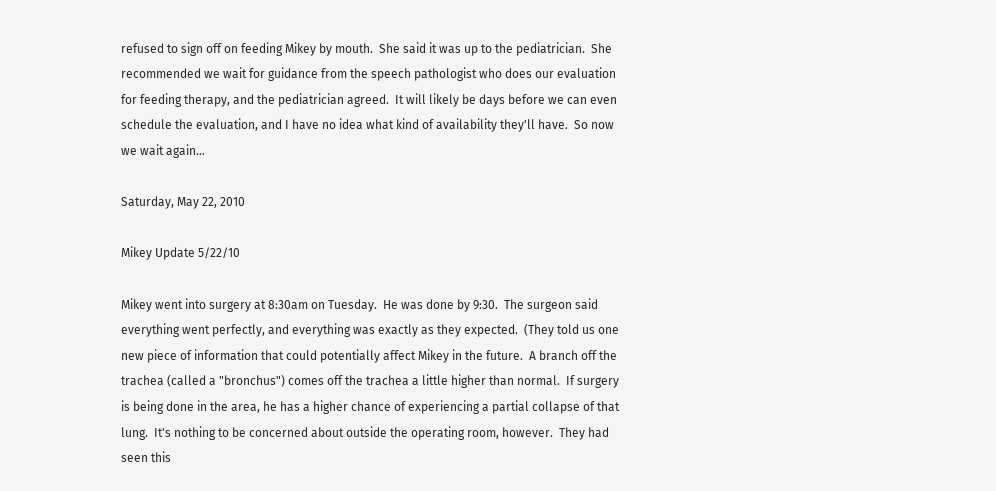refused to sign off on feeding Mikey by mouth.  She said it was up to the pediatrician.  She recommended we wait for guidance from the speech pathologist who does our evaluation for feeding therapy, and the pediatrician agreed.  It will likely be days before we can even schedule the evaluation, and I have no idea what kind of availability they'll have.  So now we wait again...

Saturday, May 22, 2010

Mikey Update 5/22/10

Mikey went into surgery at 8:30am on Tuesday.  He was done by 9:30.  The surgeon said everything went perfectly, and everything was exactly as they expected.  (They told us one new piece of information that could potentially affect Mikey in the future.  A branch off the trachea (called a "bronchus") comes off the trachea a little higher than normal.  If surgery is being done in the area, he has a higher chance of experiencing a partial collapse of that lung.  It's nothing to be concerned about outside the operating room, however.  They had seen this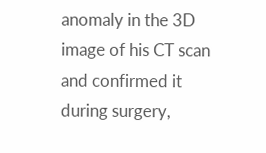anomaly in the 3D image of his CT scan and confirmed it during surgery,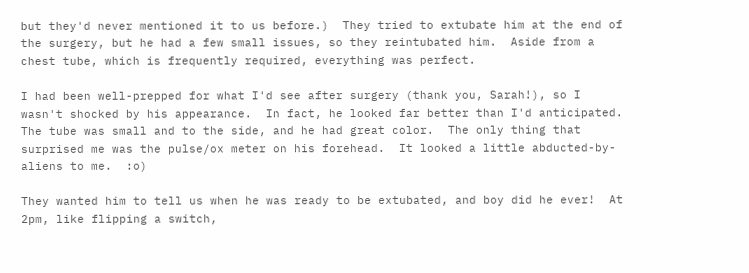but they'd never mentioned it to us before.)  They tried to extubate him at the end of the surgery, but he had a few small issues, so they reintubated him.  Aside from a chest tube, which is frequently required, everything was perfect.

I had been well-prepped for what I'd see after surgery (thank you, Sarah!), so I wasn't shocked by his appearance.  In fact, he looked far better than I'd anticipated.  The tube was small and to the side, and he had great color.  The only thing that surprised me was the pulse/ox meter on his forehead.  It looked a little abducted-by-aliens to me.  :o)

They wanted him to tell us when he was ready to be extubated, and boy did he ever!  At 2pm, like flipping a switch,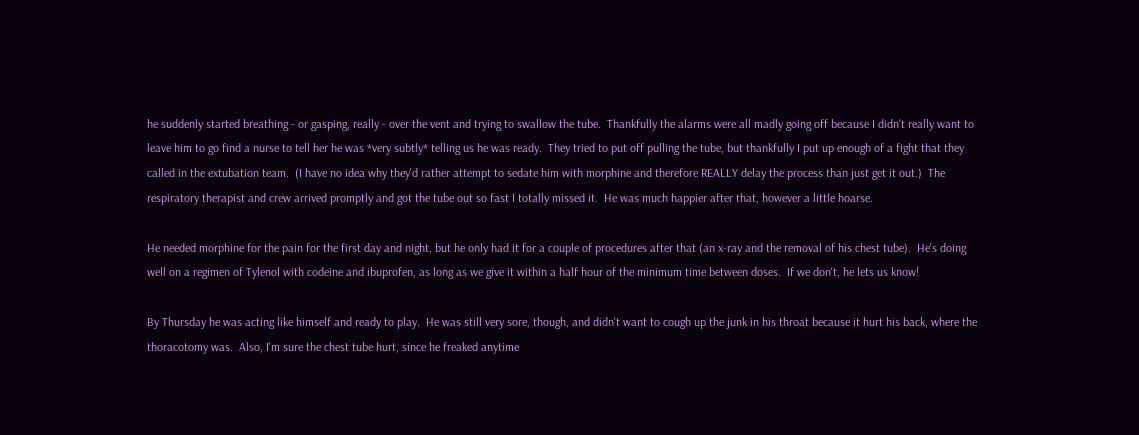he suddenly started breathing - or gasping, really - over the vent and trying to swallow the tube.  Thankfully the alarms were all madly going off because I didn't really want to leave him to go find a nurse to tell her he was *very subtly* telling us he was ready.  They tried to put off pulling the tube, but thankfully I put up enough of a fight that they called in the extubation team.  (I have no idea why they'd rather attempt to sedate him with morphine and therefore REALLY delay the process than just get it out.)  The respiratory therapist and crew arrived promptly and got the tube out so fast I totally missed it.  He was much happier after that, however a little hoarse.

He needed morphine for the pain for the first day and night, but he only had it for a couple of procedures after that (an x-ray and the removal of his chest tube).  He's doing well on a regimen of Tylenol with codeine and ibuprofen, as long as we give it within a half hour of the minimum time between doses.  If we don't, he lets us know!

By Thursday he was acting like himself and ready to play.  He was still very sore, though, and didn't want to cough up the junk in his throat because it hurt his back, where the thoracotomy was.  Also, I'm sure the chest tube hurt, since he freaked anytime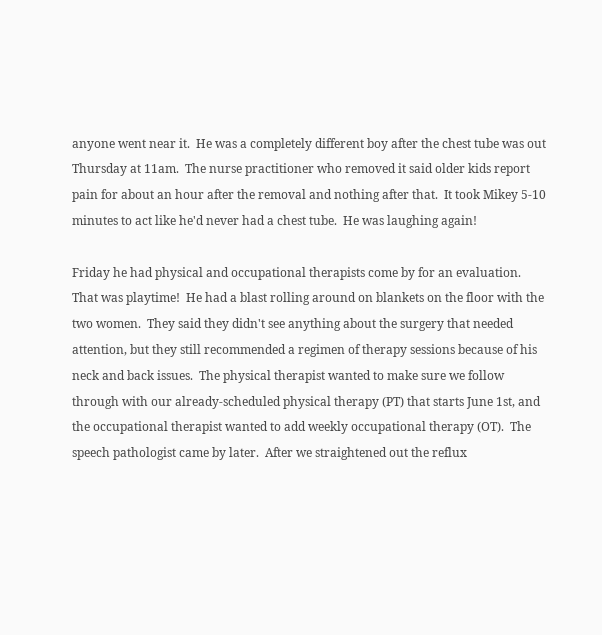anyone went near it.  He was a completely different boy after the chest tube was out Thursday at 11am.  The nurse practitioner who removed it said older kids report pain for about an hour after the removal and nothing after that.  It took Mikey 5-10 minutes to act like he'd never had a chest tube.  He was laughing again!

Friday he had physical and occupational therapists come by for an evaluation.  That was playtime!  He had a blast rolling around on blankets on the floor with the two women.  They said they didn't see anything about the surgery that needed attention, but they still recommended a regimen of therapy sessions because of his neck and back issues.  The physical therapist wanted to make sure we follow through with our already-scheduled physical therapy (PT) that starts June 1st, and the occupational therapist wanted to add weekly occupational therapy (OT).  The speech pathologist came by later.  After we straightened out the reflux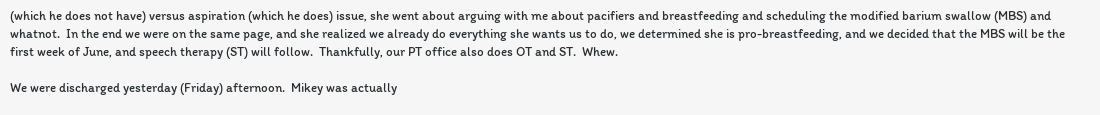(which he does not have) versus aspiration (which he does) issue, she went about arguing with me about pacifiers and breastfeeding and scheduling the modified barium swallow (MBS) and whatnot.  In the end we were on the same page, and she realized we already do everything she wants us to do, we determined she is pro-breastfeeding, and we decided that the MBS will be the first week of June, and speech therapy (ST) will follow.  Thankfully, our PT office also does OT and ST.  Whew.

We were discharged yesterday (Friday) afternoon.  Mikey was actually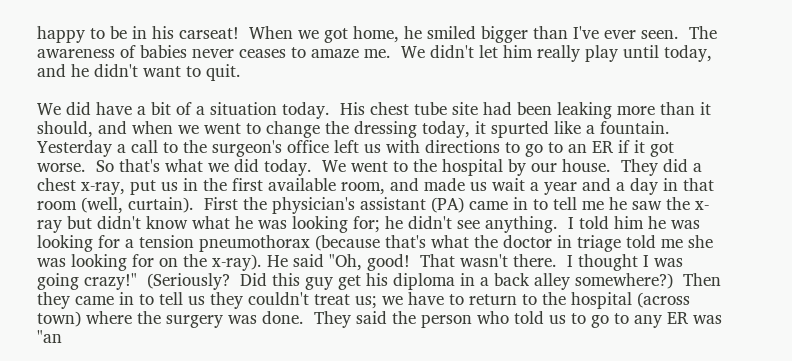happy to be in his carseat!  When we got home, he smiled bigger than I've ever seen.  The awareness of babies never ceases to amaze me.  We didn't let him really play until today, and he didn't want to quit.

We did have a bit of a situation today.  His chest tube site had been leaking more than it should, and when we went to change the dressing today, it spurted like a fountain.  Yesterday a call to the surgeon's office left us with directions to go to an ER if it got worse.  So that's what we did today.  We went to the hospital by our house.  They did a chest x-ray, put us in the first available room, and made us wait a year and a day in that room (well, curtain).  First the physician's assistant (PA) came in to tell me he saw the x-ray but didn't know what he was looking for; he didn't see anything.  I told him he was looking for a tension pneumothorax (because that's what the doctor in triage told me she was looking for on the x-ray). He said "Oh, good!  That wasn't there.  I thought I was going crazy!"  (Seriously?  Did this guy get his diploma in a back alley somewhere?)  Then they came in to tell us they couldn't treat us; we have to return to the hospital (across town) where the surgery was done.  They said the person who told us to go to any ER was "an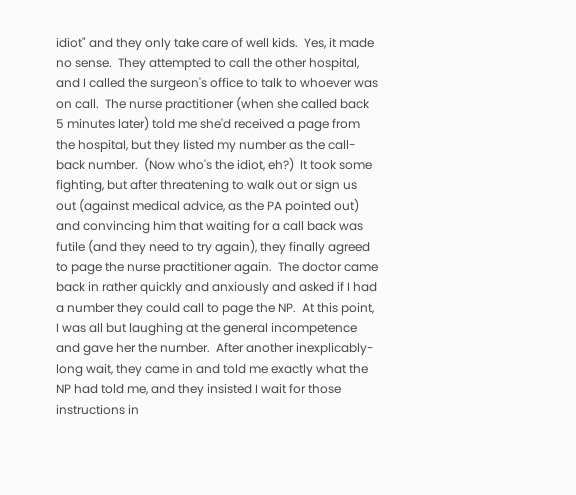idiot" and they only take care of well kids.  Yes, it made no sense.  They attempted to call the other hospital, and I called the surgeon's office to talk to whoever was on call.  The nurse practitioner (when she called back 5 minutes later) told me she'd received a page from the hospital, but they listed my number as the call-back number.  (Now who's the idiot, eh?)  It took some fighting, but after threatening to walk out or sign us out (against medical advice, as the PA pointed out) and convincing him that waiting for a call back was futile (and they need to try again), they finally agreed to page the nurse practitioner again.  The doctor came back in rather quickly and anxiously and asked if I had a number they could call to page the NP.  At this point, I was all but laughing at the general incompetence and gave her the number.  After another inexplicably-long wait, they came in and told me exactly what the NP had told me, and they insisted I wait for those instructions in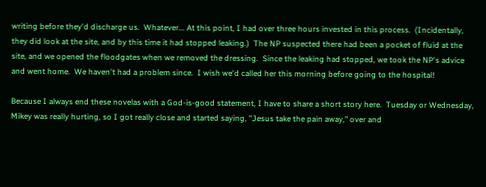writing before they'd discharge us.  Whatever... At this point, I had over three hours invested in this process.  (Incidentally, they did look at the site, and by this time it had stopped leaking.)  The NP suspected there had been a pocket of fluid at the site, and we opened the floodgates when we removed the dressing.  Since the leaking had stopped, we took the NP's advice and went home.  We haven't had a problem since.  I wish we'd called her this morning before going to the hospital!

Because I always end these novelas with a God-is-good statement, I have to share a short story here.  Tuesday or Wednesday, Mikey was really hurting, so I got really close and started saying, "Jesus take the pain away," over and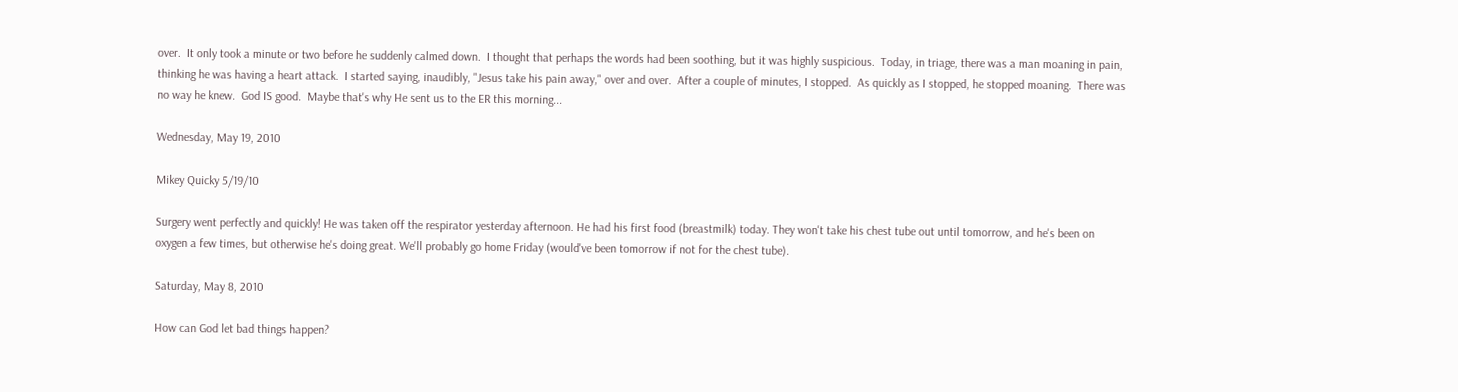over.  It only took a minute or two before he suddenly calmed down.  I thought that perhaps the words had been soothing, but it was highly suspicious.  Today, in triage, there was a man moaning in pain, thinking he was having a heart attack.  I started saying, inaudibly, "Jesus take his pain away," over and over.  After a couple of minutes, I stopped.  As quickly as I stopped, he stopped moaning.  There was no way he knew.  God IS good.  Maybe that's why He sent us to the ER this morning...

Wednesday, May 19, 2010

Mikey Quicky 5/19/10

Surgery went perfectly and quickly! He was taken off the respirator yesterday afternoon. He had his first food (breastmilk) today. They won't take his chest tube out until tomorrow, and he's been on oxygen a few times, but otherwise he's doing great. We'll probably go home Friday (would've been tomorrow if not for the chest tube).

Saturday, May 8, 2010

How can God let bad things happen?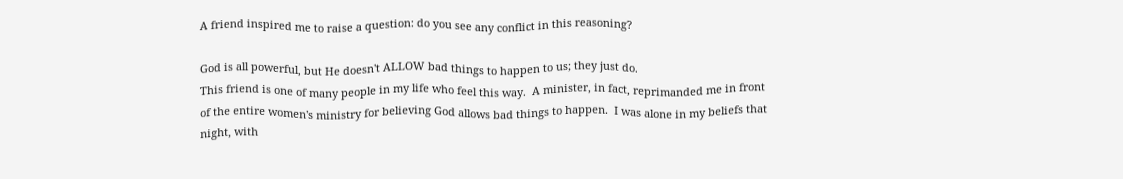A friend inspired me to raise a question: do you see any conflict in this reasoning?

God is all powerful, but He doesn't ALLOW bad things to happen to us; they just do.
This friend is one of many people in my life who feel this way.  A minister, in fact, reprimanded me in front of the entire women's ministry for believing God allows bad things to happen.  I was alone in my beliefs that night, with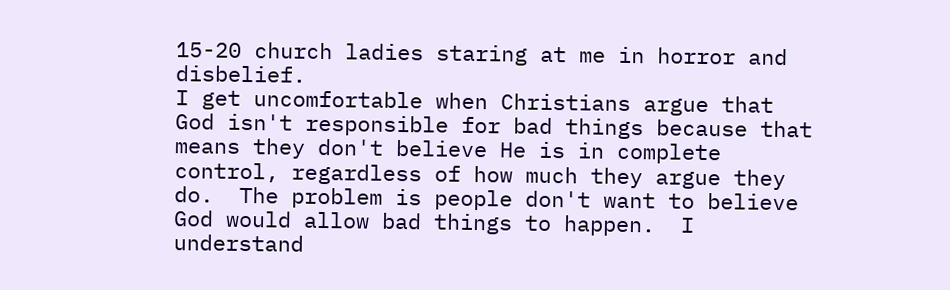15-20 church ladies staring at me in horror and disbelief.
I get uncomfortable when Christians argue that God isn't responsible for bad things because that means they don't believe He is in complete control, regardless of how much they argue they do.  The problem is people don't want to believe God would allow bad things to happen.  I understand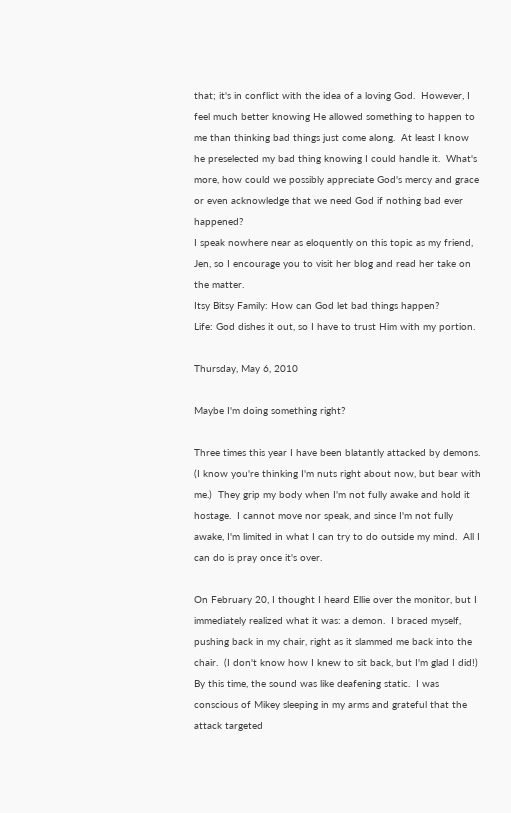that; it's in conflict with the idea of a loving God.  However, I feel much better knowing He allowed something to happen to me than thinking bad things just come along.  At least I know he preselected my bad thing knowing I could handle it.  What's more, how could we possibly appreciate God's mercy and grace or even acknowledge that we need God if nothing bad ever happened?
I speak nowhere near as eloquently on this topic as my friend, Jen, so I encourage you to visit her blog and read her take on the matter.
Itsy Bitsy Family: How can God let bad things happen?
Life: God dishes it out, so I have to trust Him with my portion.

Thursday, May 6, 2010

Maybe I'm doing something right?

Three times this year I have been blatantly attacked by demons.  (I know you're thinking I'm nuts right about now, but bear with me.)  They grip my body when I'm not fully awake and hold it hostage.  I cannot move nor speak, and since I'm not fully awake, I'm limited in what I can try to do outside my mind.  All I can do is pray once it's over.

On February 20, I thought I heard Ellie over the monitor, but I immediately realized what it was: a demon.  I braced myself, pushing back in my chair, right as it slammed me back into the chair.  (I don't know how I knew to sit back, but I'm glad I did!)  By this time, the sound was like deafening static.  I was conscious of Mikey sleeping in my arms and grateful that the attack targeted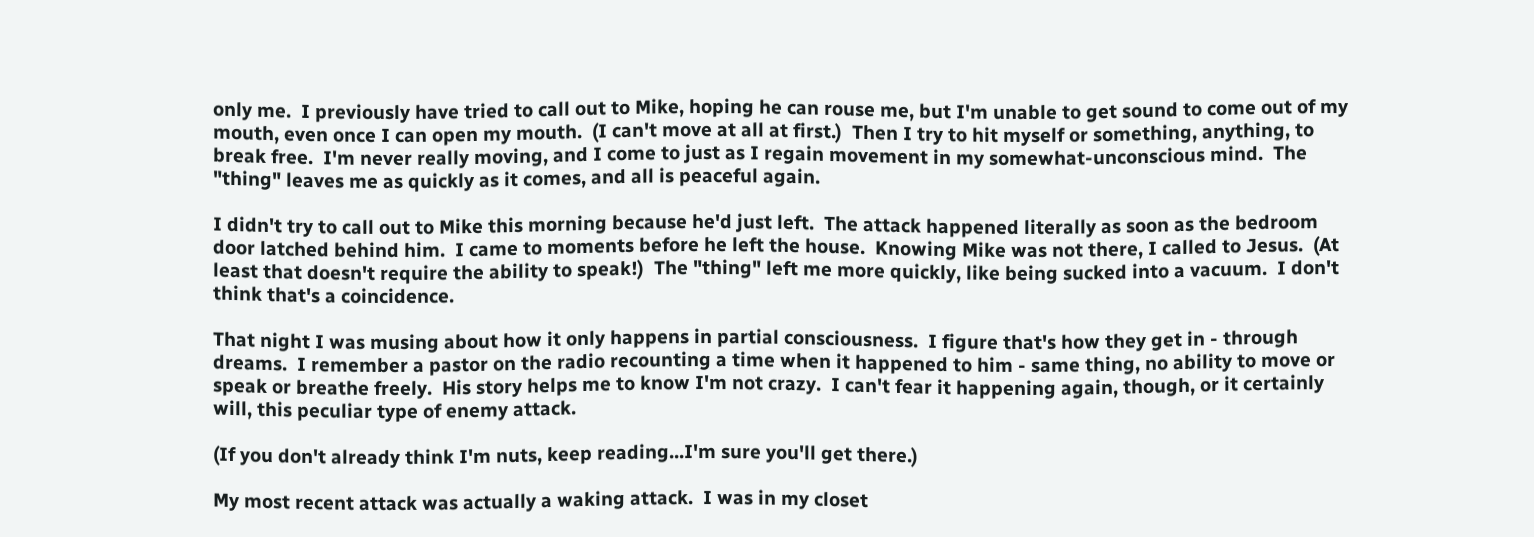only me.  I previously have tried to call out to Mike, hoping he can rouse me, but I'm unable to get sound to come out of my mouth, even once I can open my mouth.  (I can't move at all at first.)  Then I try to hit myself or something, anything, to break free.  I'm never really moving, and I come to just as I regain movement in my somewhat-unconscious mind.  The "thing" leaves me as quickly as it comes, and all is peaceful again.

I didn't try to call out to Mike this morning because he'd just left.  The attack happened literally as soon as the bedroom door latched behind him.  I came to moments before he left the house.  Knowing Mike was not there, I called to Jesus.  (At least that doesn't require the ability to speak!)  The "thing" left me more quickly, like being sucked into a vacuum.  I don't think that's a coincidence.

That night I was musing about how it only happens in partial consciousness.  I figure that's how they get in - through dreams.  I remember a pastor on the radio recounting a time when it happened to him - same thing, no ability to move or speak or breathe freely.  His story helps me to know I'm not crazy.  I can't fear it happening again, though, or it certainly will, this peculiar type of enemy attack.

(If you don't already think I'm nuts, keep reading...I'm sure you'll get there.)

My most recent attack was actually a waking attack.  I was in my closet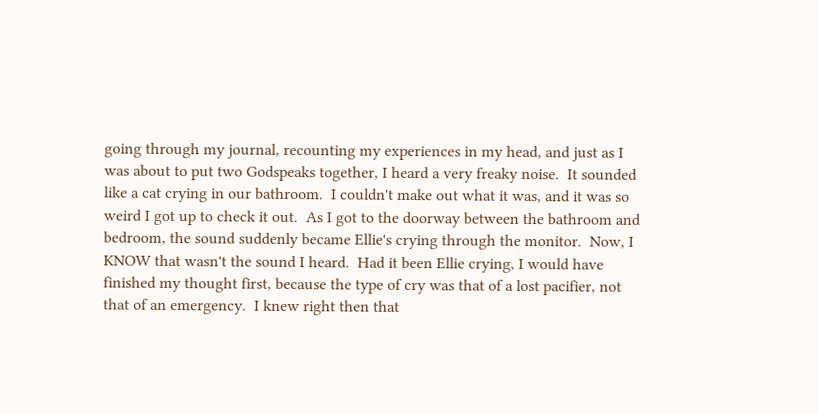going through my journal, recounting my experiences in my head, and just as I was about to put two Godspeaks together, I heard a very freaky noise.  It sounded like a cat crying in our bathroom.  I couldn't make out what it was, and it was so weird I got up to check it out.  As I got to the doorway between the bathroom and bedroom, the sound suddenly became Ellie's crying through the monitor.  Now, I KNOW that wasn't the sound I heard.  Had it been Ellie crying, I would have finished my thought first, because the type of cry was that of a lost pacifier, not that of an emergency.  I knew right then that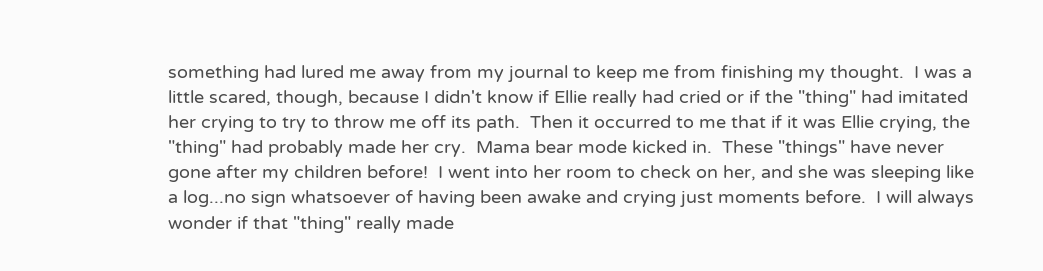something had lured me away from my journal to keep me from finishing my thought.  I was a little scared, though, because I didn't know if Ellie really had cried or if the "thing" had imitated her crying to try to throw me off its path.  Then it occurred to me that if it was Ellie crying, the "thing" had probably made her cry.  Mama bear mode kicked in.  These "things" have never gone after my children before!  I went into her room to check on her, and she was sleeping like a log...no sign whatsoever of having been awake and crying just moments before.  I will always wonder if that "thing" really made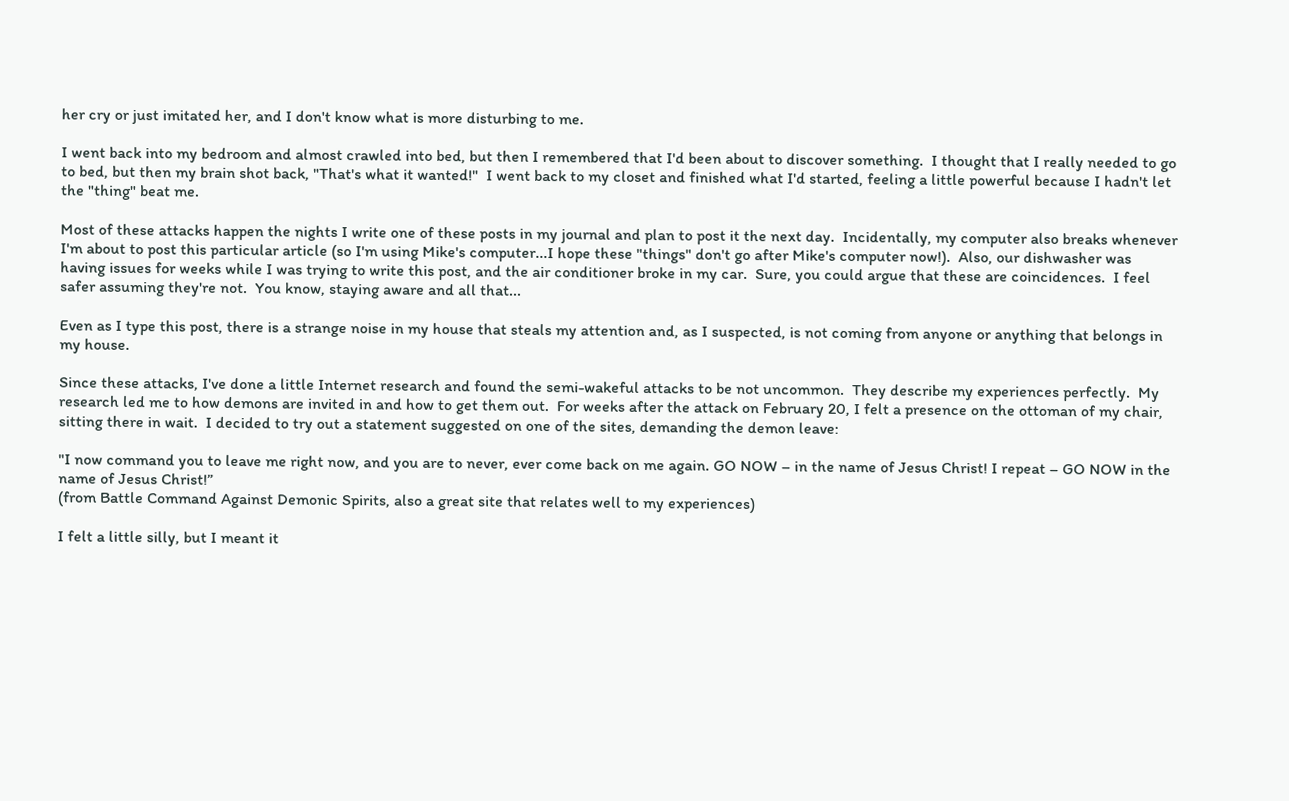her cry or just imitated her, and I don't know what is more disturbing to me.

I went back into my bedroom and almost crawled into bed, but then I remembered that I'd been about to discover something.  I thought that I really needed to go to bed, but then my brain shot back, "That's what it wanted!"  I went back to my closet and finished what I'd started, feeling a little powerful because I hadn't let the "thing" beat me.

Most of these attacks happen the nights I write one of these posts in my journal and plan to post it the next day.  Incidentally, my computer also breaks whenever I'm about to post this particular article (so I'm using Mike's computer...I hope these "things" don't go after Mike's computer now!).  Also, our dishwasher was having issues for weeks while I was trying to write this post, and the air conditioner broke in my car.  Sure, you could argue that these are coincidences.  I feel safer assuming they're not.  You know, staying aware and all that...

Even as I type this post, there is a strange noise in my house that steals my attention and, as I suspected, is not coming from anyone or anything that belongs in my house.

Since these attacks, I've done a little Internet research and found the semi-wakeful attacks to be not uncommon.  They describe my experiences perfectly.  My research led me to how demons are invited in and how to get them out.  For weeks after the attack on February 20, I felt a presence on the ottoman of my chair, sitting there in wait.  I decided to try out a statement suggested on one of the sites, demanding the demon leave:

"I now command you to leave me right now, and you are to never, ever come back on me again. GO NOW – in the name of Jesus Christ! I repeat – GO NOW in the name of Jesus Christ!”
(from Battle Command Against Demonic Spirits, also a great site that relates well to my experiences)

I felt a little silly, but I meant it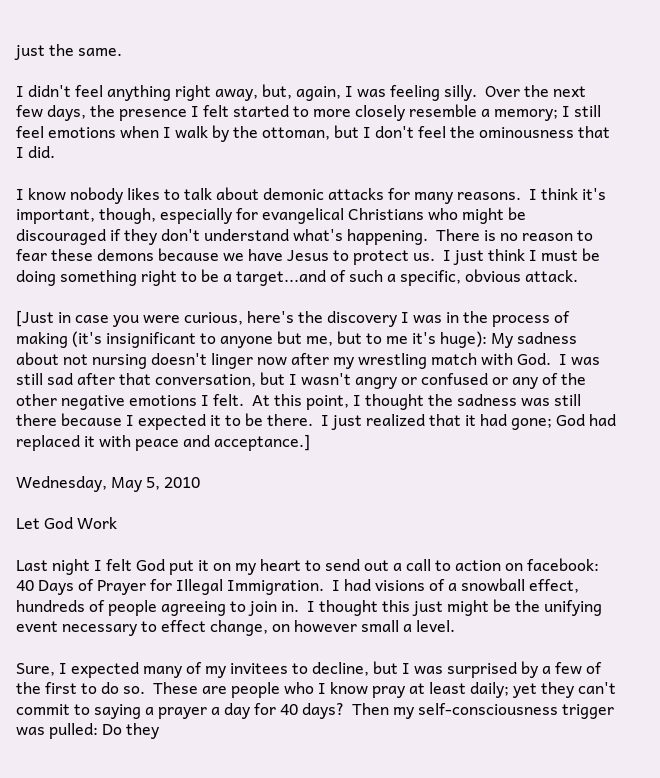just the same.

I didn't feel anything right away, but, again, I was feeling silly.  Over the next few days, the presence I felt started to more closely resemble a memory; I still feel emotions when I walk by the ottoman, but I don't feel the ominousness that I did.

I know nobody likes to talk about demonic attacks for many reasons.  I think it's important, though, especially for evangelical Christians who might be discouraged if they don't understand what's happening.  There is no reason to fear these demons because we have Jesus to protect us.  I just think I must be doing something right to be a target...and of such a specific, obvious attack.

[Just in case you were curious, here's the discovery I was in the process of making (it's insignificant to anyone but me, but to me it's huge): My sadness about not nursing doesn't linger now after my wrestling match with God.  I was still sad after that conversation, but I wasn't angry or confused or any of the other negative emotions I felt.  At this point, I thought the sadness was still there because I expected it to be there.  I just realized that it had gone; God had replaced it with peace and acceptance.]

Wednesday, May 5, 2010

Let God Work

Last night I felt God put it on my heart to send out a call to action on facebook: 40 Days of Prayer for Illegal Immigration.  I had visions of a snowball effect, hundreds of people agreeing to join in.  I thought this just might be the unifying event necessary to effect change, on however small a level.

Sure, I expected many of my invitees to decline, but I was surprised by a few of the first to do so.  These are people who I know pray at least daily; yet they can't commit to saying a prayer a day for 40 days?  Then my self-consciousness trigger was pulled: Do they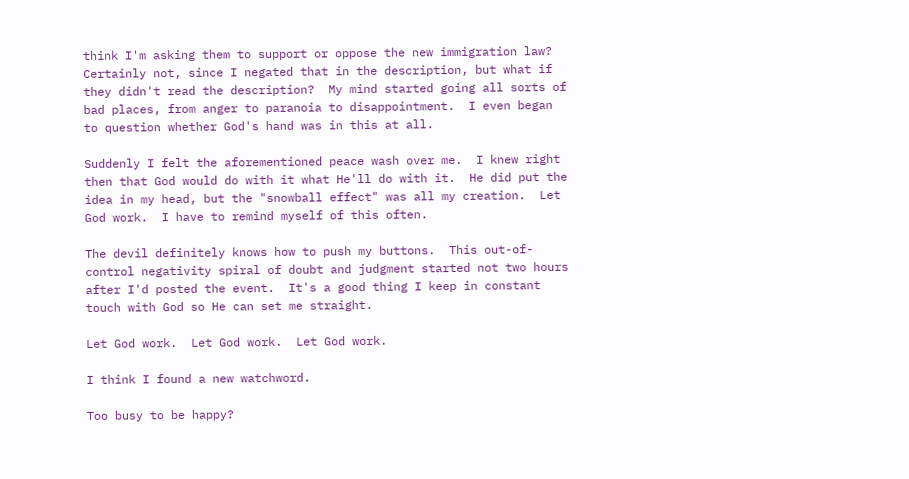think I'm asking them to support or oppose the new immigration law?  Certainly not, since I negated that in the description, but what if they didn't read the description?  My mind started going all sorts of bad places, from anger to paranoia to disappointment.  I even began to question whether God's hand was in this at all.

Suddenly I felt the aforementioned peace wash over me.  I knew right then that God would do with it what He'll do with it.  He did put the idea in my head, but the "snowball effect" was all my creation.  Let God work.  I have to remind myself of this often.

The devil definitely knows how to push my buttons.  This out-of-control negativity spiral of doubt and judgment started not two hours after I'd posted the event.  It's a good thing I keep in constant touch with God so He can set me straight.

Let God work.  Let God work.  Let God work.

I think I found a new watchword.

Too busy to be happy?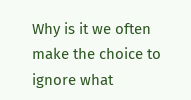Why is it we often make the choice to ignore what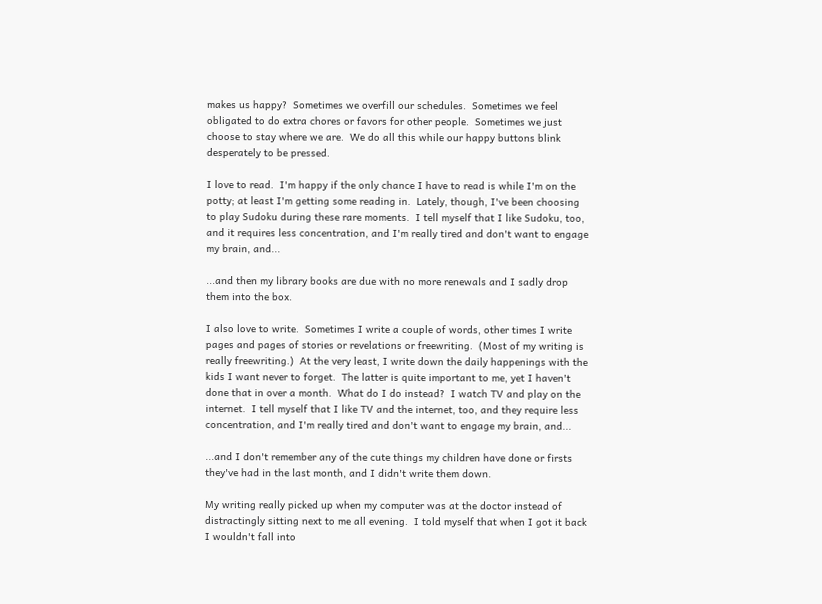makes us happy?  Sometimes we overfill our schedules.  Sometimes we feel obligated to do extra chores or favors for other people.  Sometimes we just choose to stay where we are.  We do all this while our happy buttons blink desperately to be pressed.

I love to read.  I'm happy if the only chance I have to read is while I'm on the potty; at least I'm getting some reading in.  Lately, though, I've been choosing to play Sudoku during these rare moments.  I tell myself that I like Sudoku, too, and it requires less concentration, and I'm really tired and don't want to engage my brain, and...

...and then my library books are due with no more renewals and I sadly drop them into the box.

I also love to write.  Sometimes I write a couple of words, other times I write pages and pages of stories or revelations or freewriting.  (Most of my writing is really freewriting.)  At the very least, I write down the daily happenings with the kids I want never to forget.  The latter is quite important to me, yet I haven't done that in over a month.  What do I do instead?  I watch TV and play on the internet.  I tell myself that I like TV and the internet, too, and they require less concentration, and I'm really tired and don't want to engage my brain, and...

...and I don't remember any of the cute things my children have done or firsts they've had in the last month, and I didn't write them down.

My writing really picked up when my computer was at the doctor instead of distractingly sitting next to me all evening.  I told myself that when I got it back I wouldn't fall into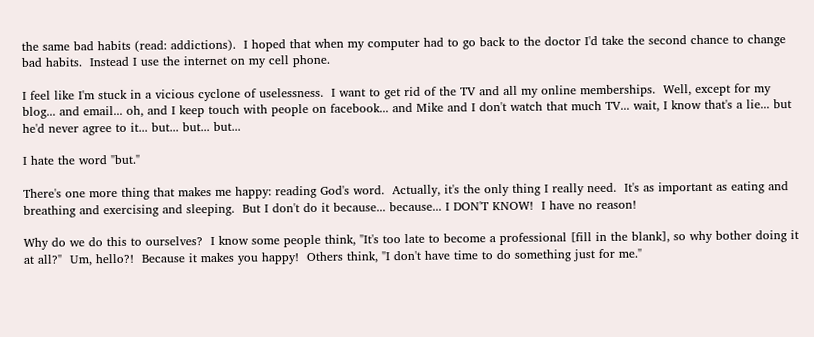the same bad habits (read: addictions).  I hoped that when my computer had to go back to the doctor I'd take the second chance to change bad habits.  Instead I use the internet on my cell phone.

I feel like I'm stuck in a vicious cyclone of uselessness.  I want to get rid of the TV and all my online memberships.  Well, except for my blog... and email... oh, and I keep touch with people on facebook... and Mike and I don't watch that much TV... wait, I know that's a lie... but he'd never agree to it... but... but... but...

I hate the word "but."

There's one more thing that makes me happy: reading God's word.  Actually, it's the only thing I really need.  It's as important as eating and breathing and exercising and sleeping.  But I don't do it because... because... I DON'T KNOW!  I have no reason!

Why do we do this to ourselves?  I know some people think, "It's too late to become a professional [fill in the blank], so why bother doing it at all?"  Um, hello?!  Because it makes you happy!  Others think, "I don't have time to do something just for me."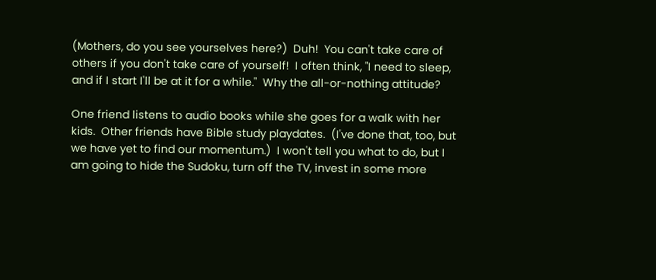(Mothers, do you see yourselves here?)  Duh!  You can't take care of others if you don't take care of yourself!  I often think, "I need to sleep, and if I start I'll be at it for a while."  Why the all-or-nothing attitude?

One friend listens to audio books while she goes for a walk with her kids.  Other friends have Bible study playdates.  (I've done that, too, but we have yet to find our momentum.)  I won't tell you what to do, but I am going to hide the Sudoku, turn off the TV, invest in some more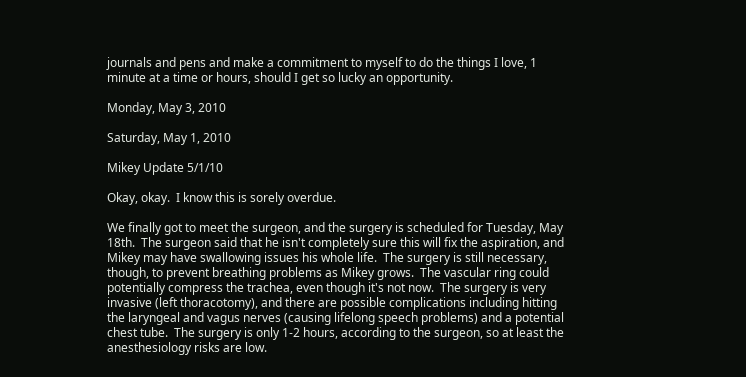journals and pens and make a commitment to myself to do the things I love, 1 minute at a time or hours, should I get so lucky an opportunity.

Monday, May 3, 2010

Saturday, May 1, 2010

Mikey Update 5/1/10

Okay, okay.  I know this is sorely overdue.

We finally got to meet the surgeon, and the surgery is scheduled for Tuesday, May 18th.  The surgeon said that he isn't completely sure this will fix the aspiration, and Mikey may have swallowing issues his whole life.  The surgery is still necessary, though, to prevent breathing problems as Mikey grows.  The vascular ring could potentially compress the trachea, even though it's not now.  The surgery is very invasive (left thoracotomy), and there are possible complications including hitting the laryngeal and vagus nerves (causing lifelong speech problems) and a potential chest tube.  The surgery is only 1-2 hours, according to the surgeon, so at least the anesthesiology risks are low.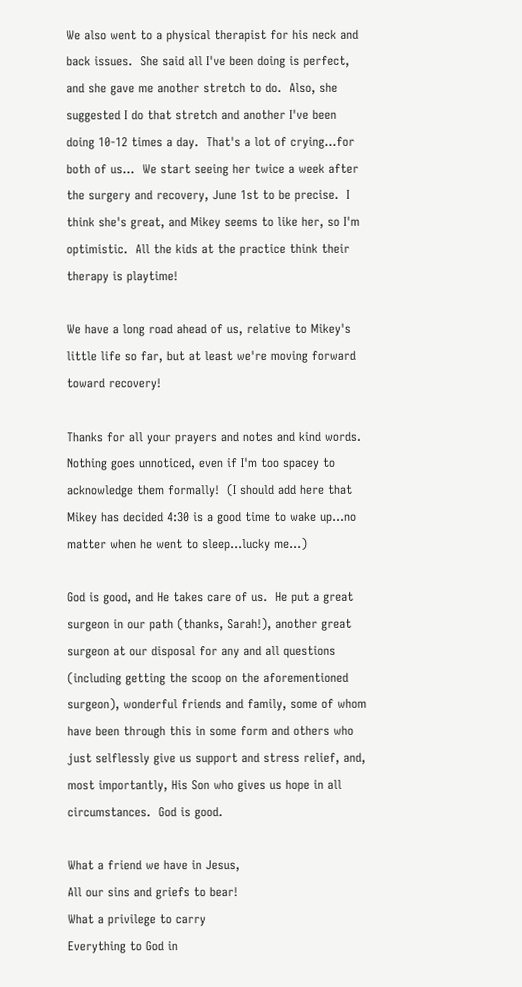We also went to a physical therapist for his neck and back issues.  She said all I've been doing is perfect, and she gave me another stretch to do.  Also, she suggested I do that stretch and another I've been doing 10-12 times a day.  That's a lot of crying...for both of us...  We start seeing her twice a week after the surgery and recovery, June 1st to be precise.  I think she's great, and Mikey seems to like her, so I'm optimistic.  All the kids at the practice think their therapy is playtime!

We have a long road ahead of us, relative to Mikey's little life so far, but at least we're moving forward toward recovery!

Thanks for all your prayers and notes and kind words.  Nothing goes unnoticed, even if I'm too spacey to acknowledge them formally!  (I should add here that Mikey has decided 4:30 is a good time to wake up...no matter when he went to sleep...lucky me...)

God is good, and He takes care of us.  He put a great surgeon in our path (thanks, Sarah!), another great surgeon at our disposal for any and all questions (including getting the scoop on the aforementioned surgeon), wonderful friends and family, some of whom have been through this in some form and others who just selflessly give us support and stress relief, and, most importantly, His Son who gives us hope in all circumstances.  God is good.

What a friend we have in Jesus,
All our sins and griefs to bear!
What a privilege to carry
Everything to God in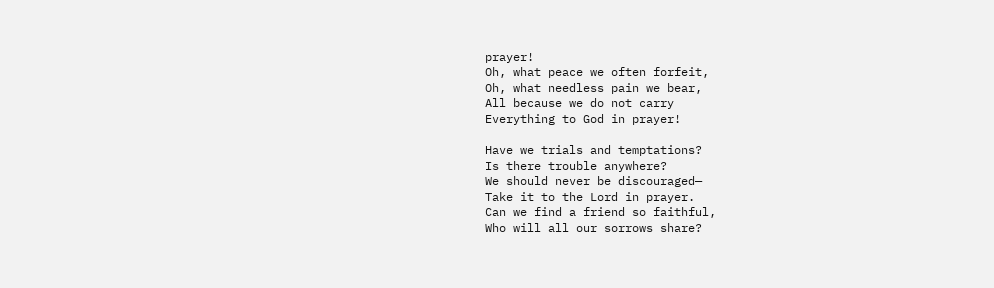prayer!
Oh, what peace we often forfeit,
Oh, what needless pain we bear,
All because we do not carry
Everything to God in prayer!

Have we trials and temptations?
Is there trouble anywhere?
We should never be discouraged—
Take it to the Lord in prayer.
Can we find a friend so faithful,
Who will all our sorrows share?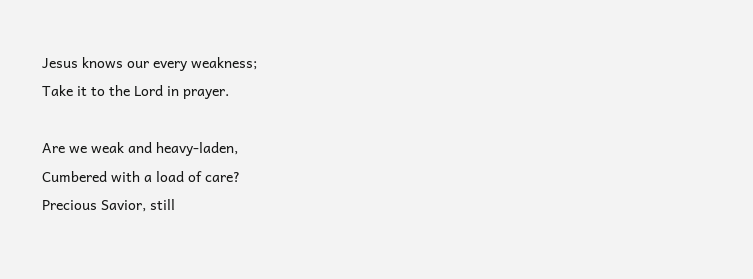Jesus knows our every weakness;
Take it to the Lord in prayer.

Are we weak and heavy-laden,
Cumbered with a load of care?
Precious Savior, still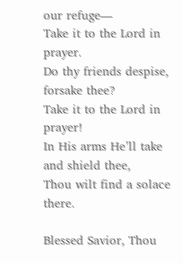our refuge—
Take it to the Lord in prayer.
Do thy friends despise, forsake thee?
Take it to the Lord in prayer!
In His arms He’ll take and shield thee,
Thou wilt find a solace there.

Blessed Savior, Thou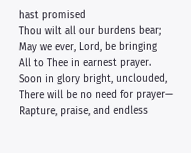hast promised
Thou wilt all our burdens bear;
May we ever, Lord, be bringing
All to Thee in earnest prayer.
Soon in glory bright, unclouded,
There will be no need for prayer—
Rapture, praise, and endless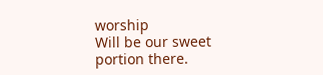worship
Will be our sweet portion there.